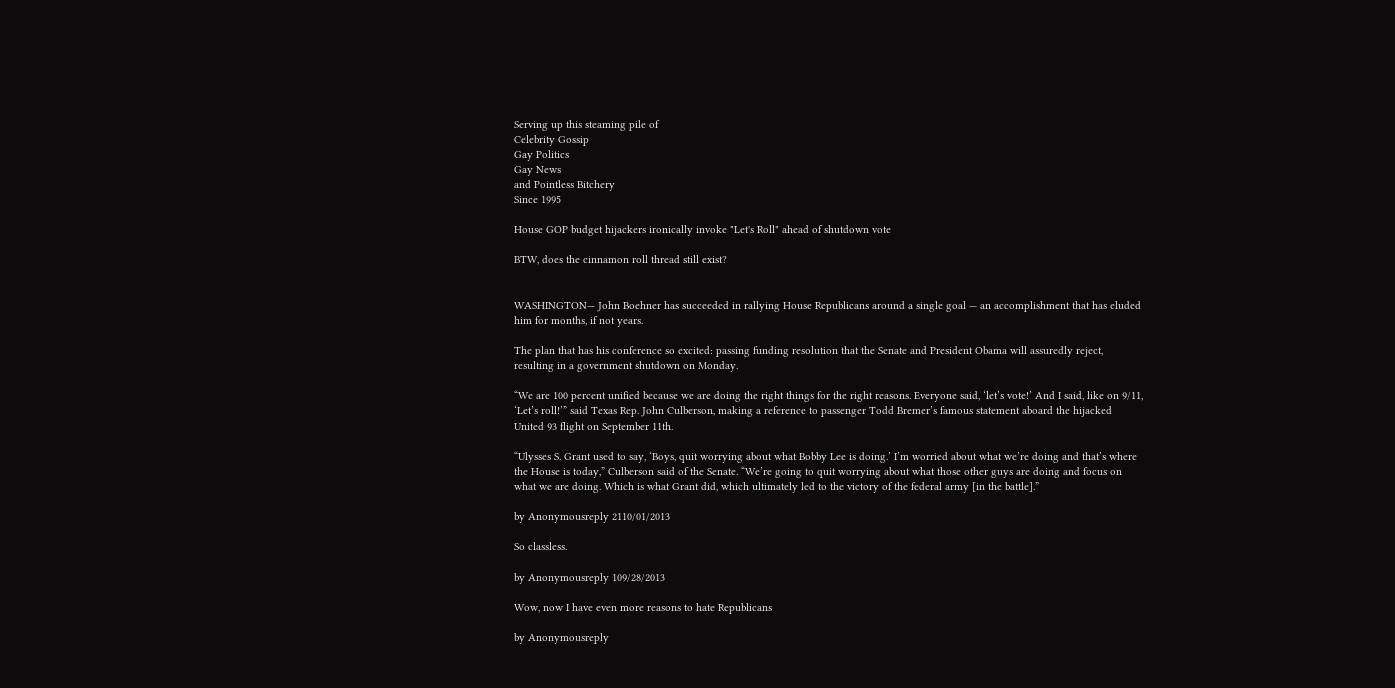Serving up this steaming pile of
Celebrity Gossip
Gay Politics
Gay News
and Pointless Bitchery
Since 1995

House GOP budget hijackers ironically invoke "Let's Roll" ahead of shutdown vote

BTW, does the cinnamon roll thread still exist?


WASHINGTON— John Boehner has succeeded in rallying House Republicans around a single goal — an accomplishment that has eluded him for months, if not years.

The plan that has his conference so excited: passing funding resolution that the Senate and President Obama will assuredly reject, resulting in a government shutdown on Monday.

“We are 100 percent unified because we are doing the right things for the right reasons. Everyone said, ‘let’s vote!’ And I said, like on 9/11, ‘Let’s roll!’” said Texas Rep. John Culberson, making a reference to passenger Todd Bremer’s famous statement aboard the hijacked United 93 flight on September 11th.

“Ulysses S. Grant used to say, ‘Boys, quit worrying about what Bobby Lee is doing.’ I’m worried about what we’re doing and that’s where the House is today,” Culberson said of the Senate. “We’re going to quit worrying about what those other guys are doing and focus on what we are doing. Which is what Grant did, which ultimately led to the victory of the federal army [in the battle].”

by Anonymousreply 2110/01/2013

So classless.

by Anonymousreply 109/28/2013

Wow, now I have even more reasons to hate Republicans

by Anonymousreply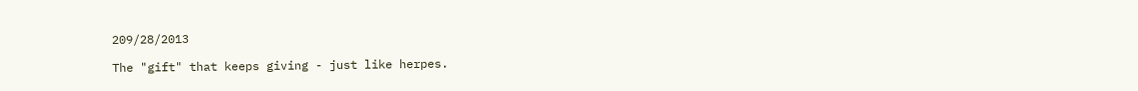209/28/2013

The "gift" that keeps giving - just like herpes.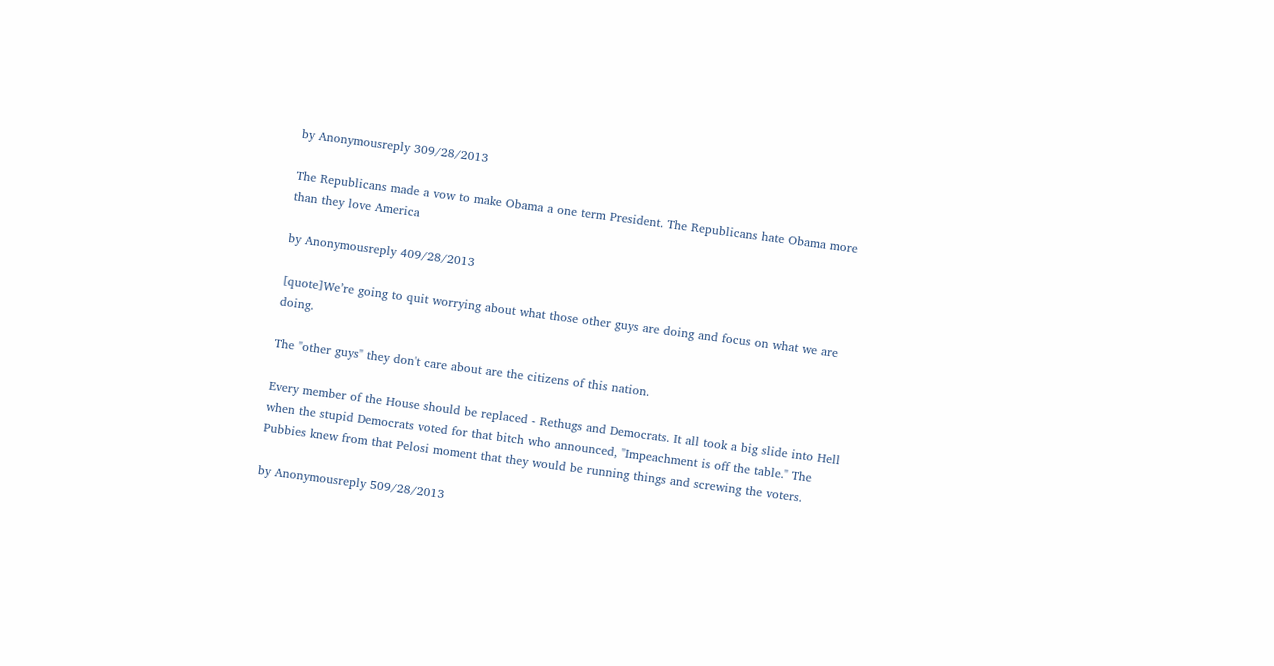by Anonymousreply 309/28/2013

The Republicans made a vow to make Obama a one term President. The Republicans hate Obama more than they love America

by Anonymousreply 409/28/2013

[quote]We’re going to quit worrying about what those other guys are doing and focus on what we are doing.

The "other guys" they don't care about are the citizens of this nation.

Every member of the House should be replaced - Rethugs and Democrats. It all took a big slide into Hell when the stupid Democrats voted for that bitch who announced, "Impeachment is off the table." The Pubbies knew from that Pelosi moment that they would be running things and screwing the voters.

by Anonymousreply 509/28/2013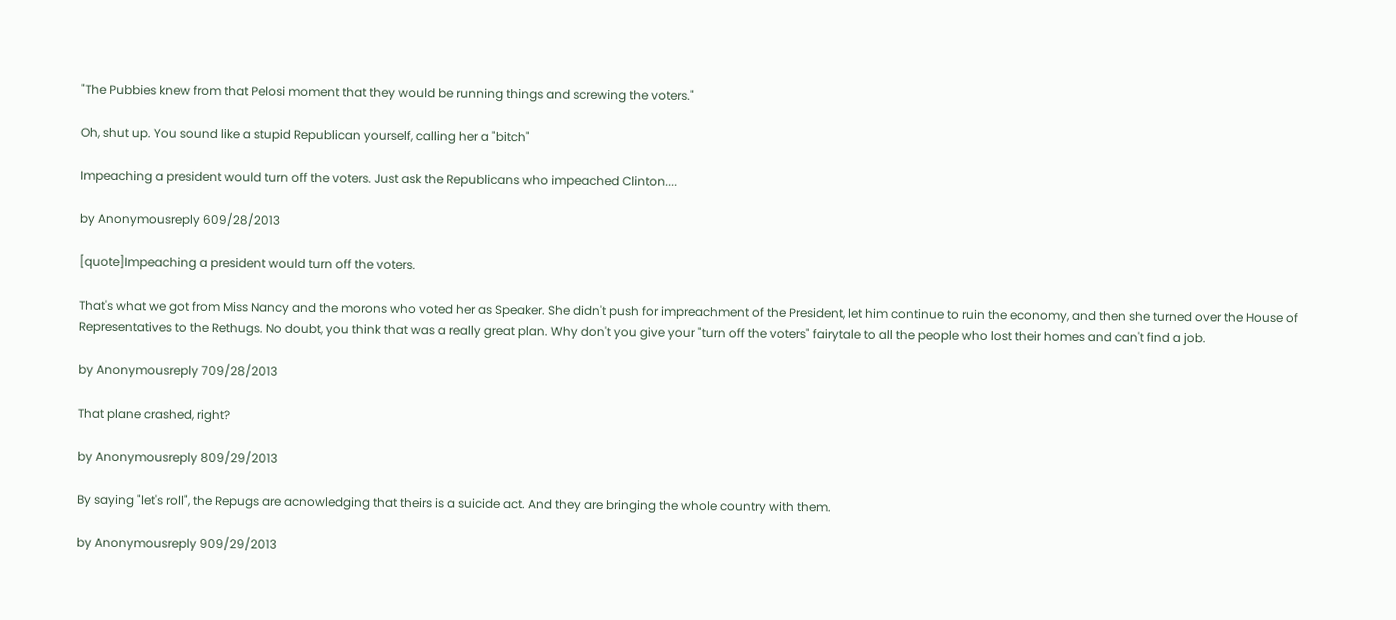"The Pubbies knew from that Pelosi moment that they would be running things and screwing the voters."

Oh, shut up. You sound like a stupid Republican yourself, calling her a "bitch"

Impeaching a president would turn off the voters. Just ask the Republicans who impeached Clinton....

by Anonymousreply 609/28/2013

[quote]Impeaching a president would turn off the voters.

That's what we got from Miss Nancy and the morons who voted her as Speaker. She didn't push for impreachment of the President, let him continue to ruin the economy, and then she turned over the House of Representatives to the Rethugs. No doubt, you think that was a really great plan. Why don't you give your "turn off the voters" fairytale to all the people who lost their homes and can't find a job.

by Anonymousreply 709/28/2013

That plane crashed, right?

by Anonymousreply 809/29/2013

By saying "let's roll", the Repugs are acnowledging that theirs is a suicide act. And they are bringing the whole country with them.

by Anonymousreply 909/29/2013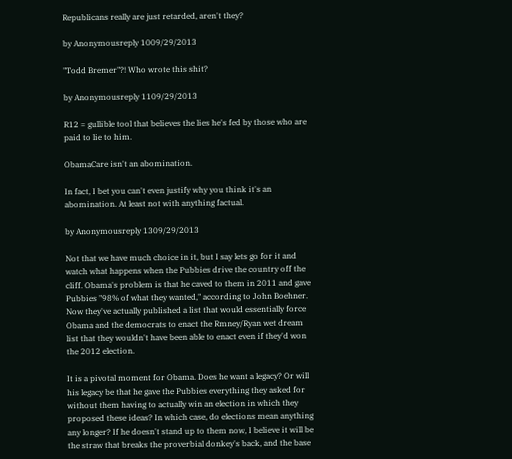Republicans really are just retarded, aren't they?

by Anonymousreply 1009/29/2013

"Todd Bremer"?! Who wrote this shit?

by Anonymousreply 1109/29/2013

R12 = gullible tool that believes the lies he's fed by those who are paid to lie to him.

ObamaCare isn't an abomination.

In fact, I bet you can't even justify why you think it's an abomination. At least not with anything factual.

by Anonymousreply 1309/29/2013

Not that we have much choice in it, but I say lets go for it and watch what happens when the Pubbies drive the country off the cliff. Obama's problem is that he caved to them in 2011 and gave Pubbies "98% of what they wanted," according to John Boehner. Now they've actually published a list that would essentially force Obama and the democrats to enact the Rmney/Ryan wet dream list that they wouldn't have been able to enact even if they'd won the 2012 election.

It is a pivotal moment for Obama. Does he want a legacy? Or will his legacy be that he gave the Pubbies everything they asked for without them having to actually win an election in which they proposed these ideas? In which case, do elections mean anything any longer? If he doesn't stand up to them now, I believe it will be the straw that breaks the proverbial donkey's back, and the base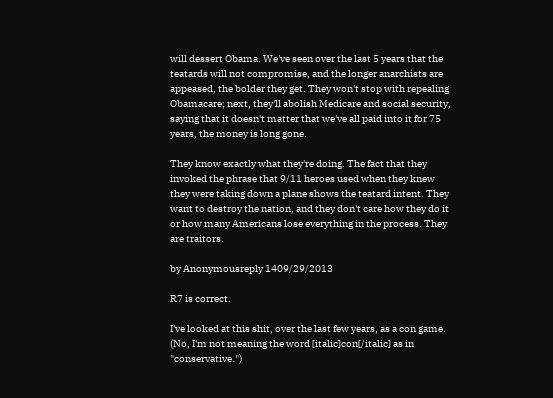will dessert Obama. We've seen over the last 5 years that the teatards will not compromise, and the longer anarchists are appeased, the bolder they get. They won't stop with repealing Obamacare; next, they'll abolish Medicare and social security, saying that it doesn't matter that we've all paid into it for 75 years, the money is long gone.

They know exactly what they're doing. The fact that they invoked the phrase that 9/11 heroes used when they knew they were taking down a plane shows the teatard intent. They want to destroy the nation, and they don't care how they do it or how many Americans lose everything in the process. They are traitors.

by Anonymousreply 1409/29/2013

R7 is correct.

I've looked at this shit, over the last few years, as a con game. (No, I'm not meaning the word [italic]con[/italic] as in "conservative.")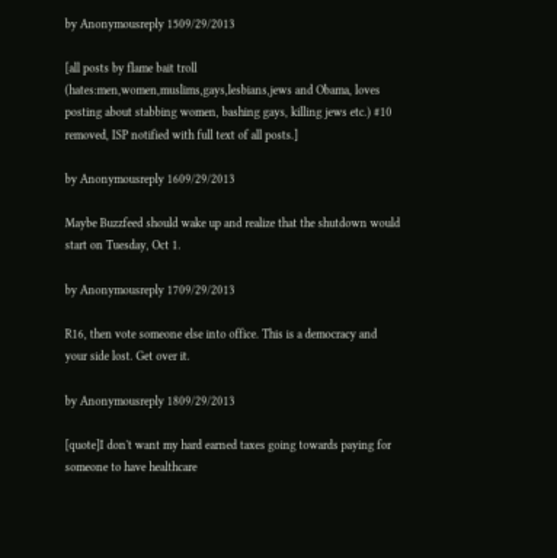by Anonymousreply 1509/29/2013

[all posts by flame bait troll (hates:men,women,muslims,gays,lesbians,jews and Obama, loves posting about stabbing women, bashing gays, killing jews etc.) #10 removed, ISP notified with full text of all posts.]

by Anonymousreply 1609/29/2013

Maybe Buzzfeed should wake up and realize that the shutdown would start on Tuesday, Oct 1.

by Anonymousreply 1709/29/2013

R16, then vote someone else into office. This is a democracy and your side lost. Get over it.

by Anonymousreply 1809/29/2013

[quote]I don't want my hard earned taxes going towards paying for someone to have healthcare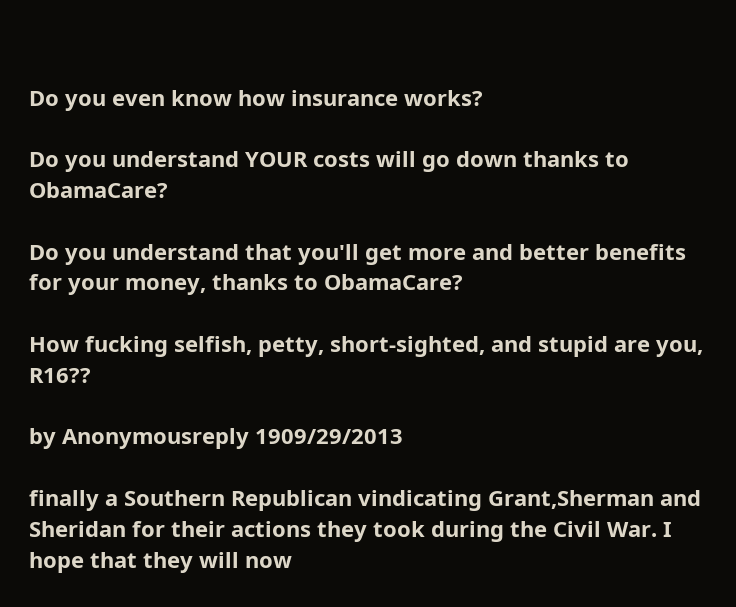Do you even know how insurance works?

Do you understand YOUR costs will go down thanks to ObamaCare?

Do you understand that you'll get more and better benefits for your money, thanks to ObamaCare?

How fucking selfish, petty, short-sighted, and stupid are you, R16??

by Anonymousreply 1909/29/2013

finally a Southern Republican vindicating Grant,Sherman and Sheridan for their actions they took during the Civil War. I hope that they will now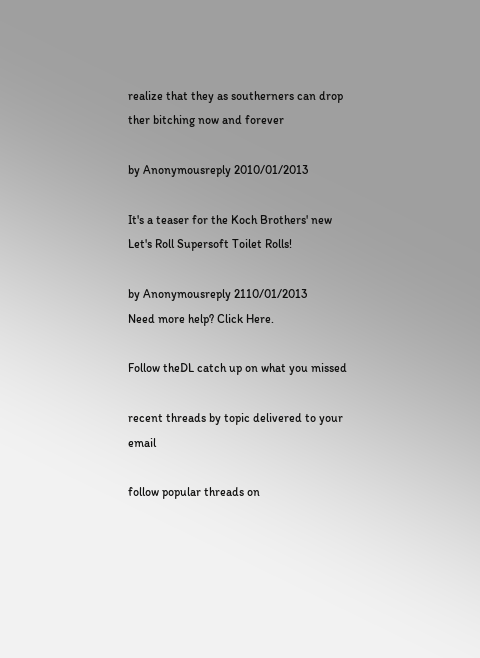realize that they as southerners can drop ther bitching now and forever

by Anonymousreply 2010/01/2013

It's a teaser for the Koch Brothers' new Let's Roll Supersoft Toilet Rolls!

by Anonymousreply 2110/01/2013
Need more help? Click Here.

Follow theDL catch up on what you missed

recent threads by topic delivered to your email

follow popular threads on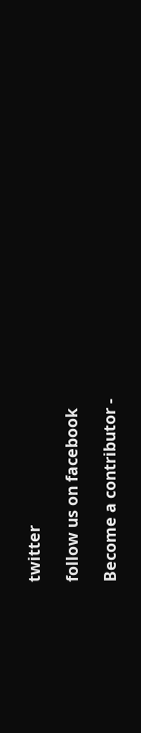twitter

follow us on facebook

Become a contributor -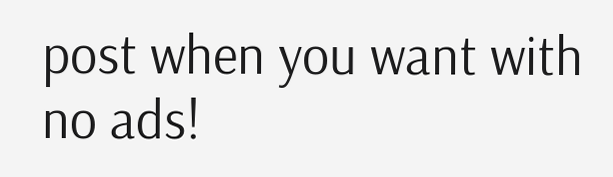post when you want with no ads!